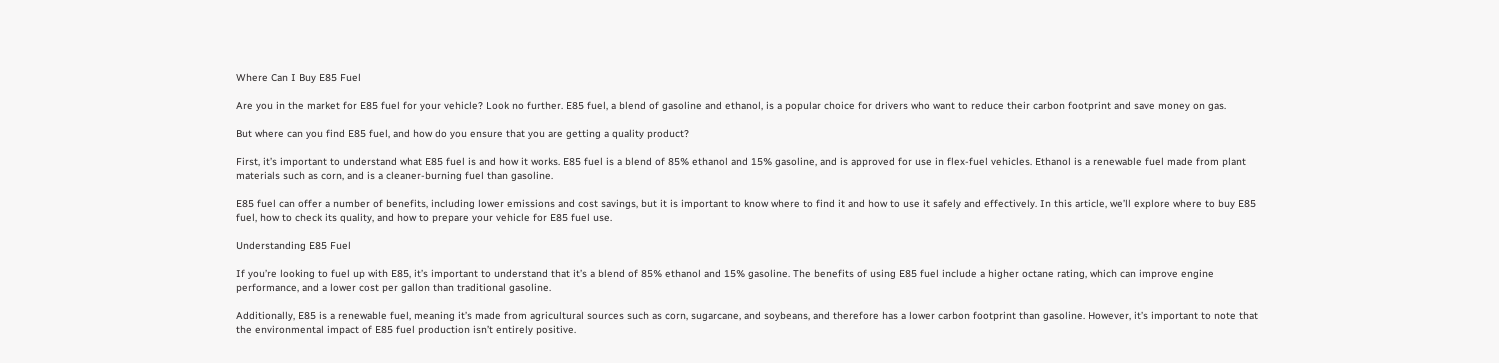Where Can I Buy E85 Fuel

Are you in the market for E85 fuel for your vehicle? Look no further. E85 fuel, a blend of gasoline and ethanol, is a popular choice for drivers who want to reduce their carbon footprint and save money on gas.

But where can you find E85 fuel, and how do you ensure that you are getting a quality product?

First, it’s important to understand what E85 fuel is and how it works. E85 fuel is a blend of 85% ethanol and 15% gasoline, and is approved for use in flex-fuel vehicles. Ethanol is a renewable fuel made from plant materials such as corn, and is a cleaner-burning fuel than gasoline.

E85 fuel can offer a number of benefits, including lower emissions and cost savings, but it is important to know where to find it and how to use it safely and effectively. In this article, we’ll explore where to buy E85 fuel, how to check its quality, and how to prepare your vehicle for E85 fuel use.

Understanding E85 Fuel

If you’re looking to fuel up with E85, it’s important to understand that it’s a blend of 85% ethanol and 15% gasoline. The benefits of using E85 fuel include a higher octane rating, which can improve engine performance, and a lower cost per gallon than traditional gasoline.

Additionally, E85 is a renewable fuel, meaning it’s made from agricultural sources such as corn, sugarcane, and soybeans, and therefore has a lower carbon footprint than gasoline. However, it’s important to note that the environmental impact of E85 fuel production isn’t entirely positive.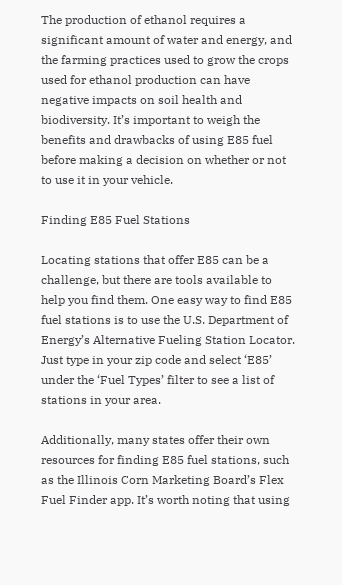The production of ethanol requires a significant amount of water and energy, and the farming practices used to grow the crops used for ethanol production can have negative impacts on soil health and biodiversity. It’s important to weigh the benefits and drawbacks of using E85 fuel before making a decision on whether or not to use it in your vehicle.

Finding E85 Fuel Stations

Locating stations that offer E85 can be a challenge, but there are tools available to help you find them. One easy way to find E85 fuel stations is to use the U.S. Department of Energy’s Alternative Fueling Station Locator. Just type in your zip code and select ‘E85’ under the ‘Fuel Types’ filter to see a list of stations in your area.

Additionally, many states offer their own resources for finding E85 fuel stations, such as the Illinois Corn Marketing Board’s Flex Fuel Finder app. It’s worth noting that using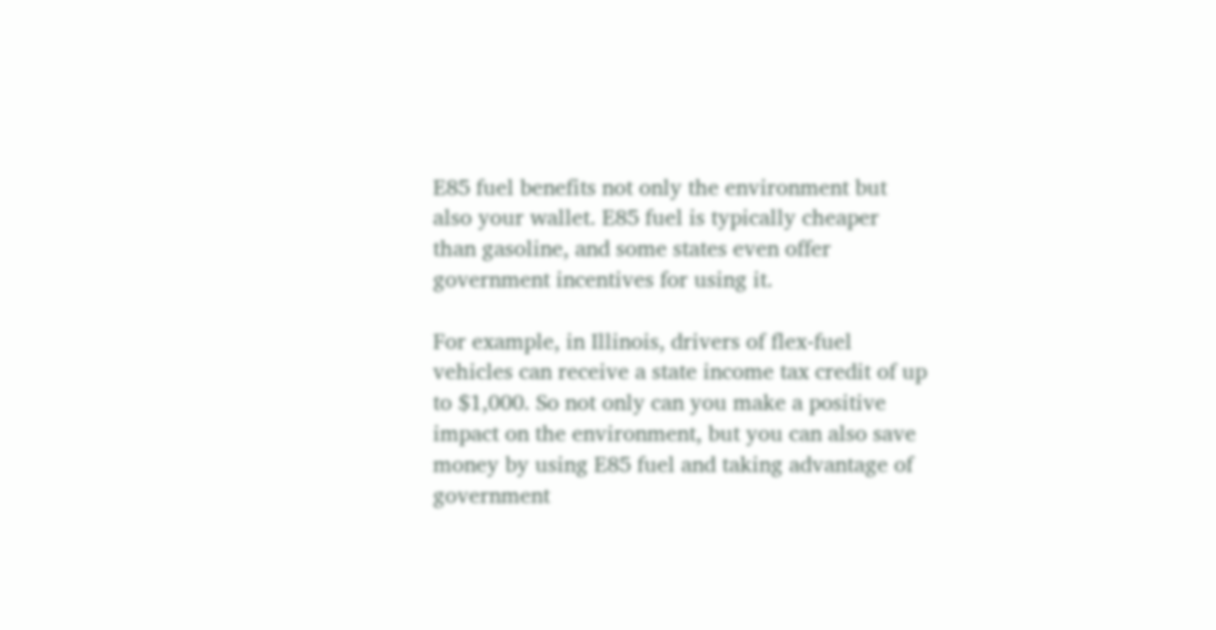E85 fuel benefits not only the environment but also your wallet. E85 fuel is typically cheaper than gasoline, and some states even offer government incentives for using it.

For example, in Illinois, drivers of flex-fuel vehicles can receive a state income tax credit of up to $1,000. So not only can you make a positive impact on the environment, but you can also save money by using E85 fuel and taking advantage of government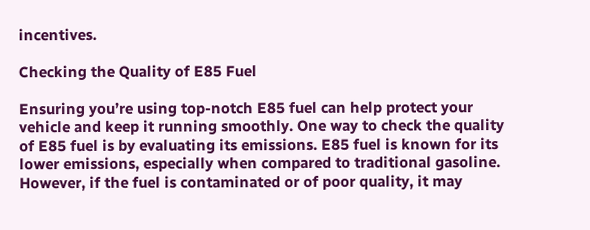incentives.

Checking the Quality of E85 Fuel

Ensuring you’re using top-notch E85 fuel can help protect your vehicle and keep it running smoothly. One way to check the quality of E85 fuel is by evaluating its emissions. E85 fuel is known for its lower emissions, especially when compared to traditional gasoline. However, if the fuel is contaminated or of poor quality, it may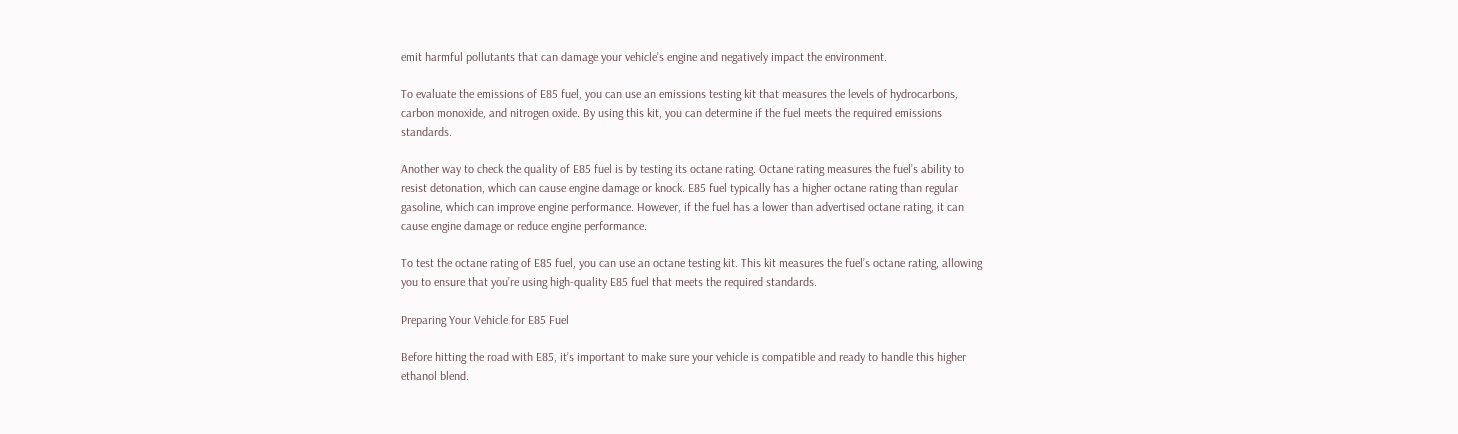emit harmful pollutants that can damage your vehicle’s engine and negatively impact the environment.

To evaluate the emissions of E85 fuel, you can use an emissions testing kit that measures the levels of hydrocarbons, carbon monoxide, and nitrogen oxide. By using this kit, you can determine if the fuel meets the required emissions standards.

Another way to check the quality of E85 fuel is by testing its octane rating. Octane rating measures the fuel’s ability to resist detonation, which can cause engine damage or knock. E85 fuel typically has a higher octane rating than regular gasoline, which can improve engine performance. However, if the fuel has a lower than advertised octane rating, it can cause engine damage or reduce engine performance.

To test the octane rating of E85 fuel, you can use an octane testing kit. This kit measures the fuel’s octane rating, allowing you to ensure that you’re using high-quality E85 fuel that meets the required standards.

Preparing Your Vehicle for E85 Fuel

Before hitting the road with E85, it’s important to make sure your vehicle is compatible and ready to handle this higher ethanol blend.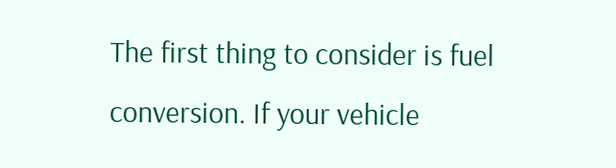The first thing to consider is fuel conversion. If your vehicle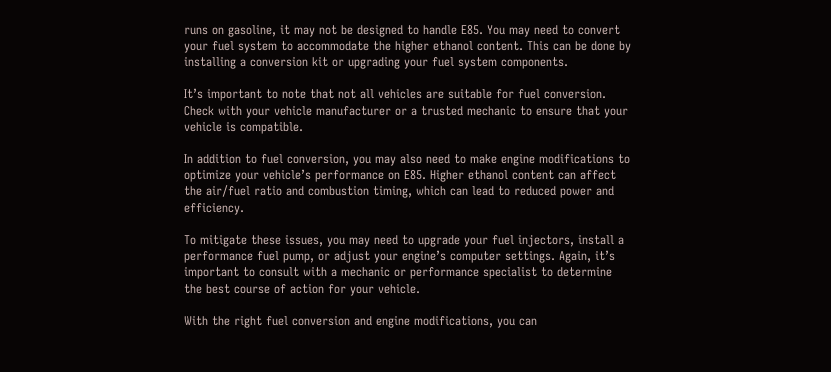runs on gasoline, it may not be designed to handle E85. You may need to convert your fuel system to accommodate the higher ethanol content. This can be done by installing a conversion kit or upgrading your fuel system components.

It’s important to note that not all vehicles are suitable for fuel conversion. Check with your vehicle manufacturer or a trusted mechanic to ensure that your vehicle is compatible.

In addition to fuel conversion, you may also need to make engine modifications to optimize your vehicle’s performance on E85. Higher ethanol content can affect the air/fuel ratio and combustion timing, which can lead to reduced power and efficiency.

To mitigate these issues, you may need to upgrade your fuel injectors, install a performance fuel pump, or adjust your engine’s computer settings. Again, it’s important to consult with a mechanic or performance specialist to determine the best course of action for your vehicle.

With the right fuel conversion and engine modifications, you can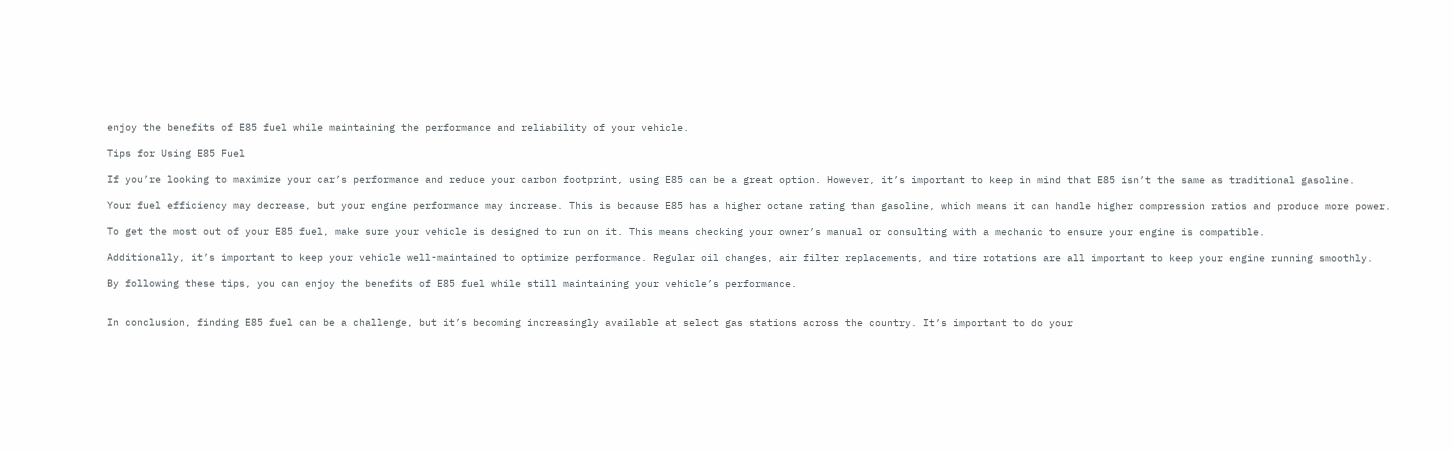enjoy the benefits of E85 fuel while maintaining the performance and reliability of your vehicle.

Tips for Using E85 Fuel

If you’re looking to maximize your car’s performance and reduce your carbon footprint, using E85 can be a great option. However, it’s important to keep in mind that E85 isn’t the same as traditional gasoline.

Your fuel efficiency may decrease, but your engine performance may increase. This is because E85 has a higher octane rating than gasoline, which means it can handle higher compression ratios and produce more power.

To get the most out of your E85 fuel, make sure your vehicle is designed to run on it. This means checking your owner’s manual or consulting with a mechanic to ensure your engine is compatible.

Additionally, it’s important to keep your vehicle well-maintained to optimize performance. Regular oil changes, air filter replacements, and tire rotations are all important to keep your engine running smoothly.

By following these tips, you can enjoy the benefits of E85 fuel while still maintaining your vehicle’s performance.


In conclusion, finding E85 fuel can be a challenge, but it’s becoming increasingly available at select gas stations across the country. It’s important to do your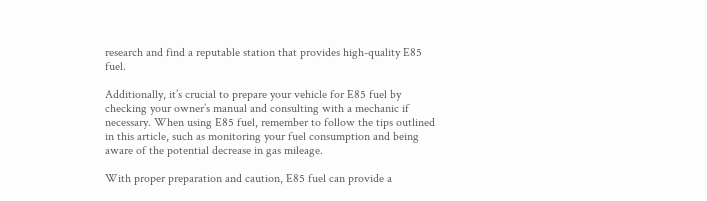research and find a reputable station that provides high-quality E85 fuel.

Additionally, it’s crucial to prepare your vehicle for E85 fuel by checking your owner’s manual and consulting with a mechanic if necessary. When using E85 fuel, remember to follow the tips outlined in this article, such as monitoring your fuel consumption and being aware of the potential decrease in gas mileage.

With proper preparation and caution, E85 fuel can provide a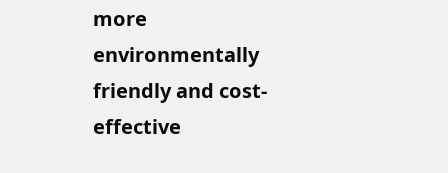more environmentally friendly and cost-effective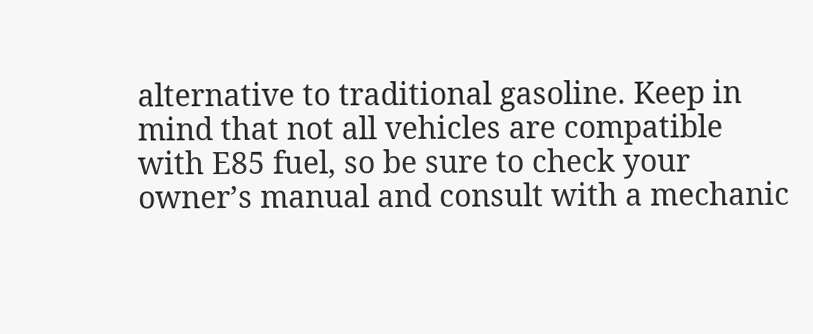alternative to traditional gasoline. Keep in mind that not all vehicles are compatible with E85 fuel, so be sure to check your owner’s manual and consult with a mechanic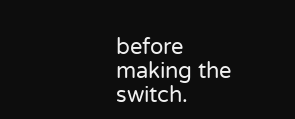before making the switch.